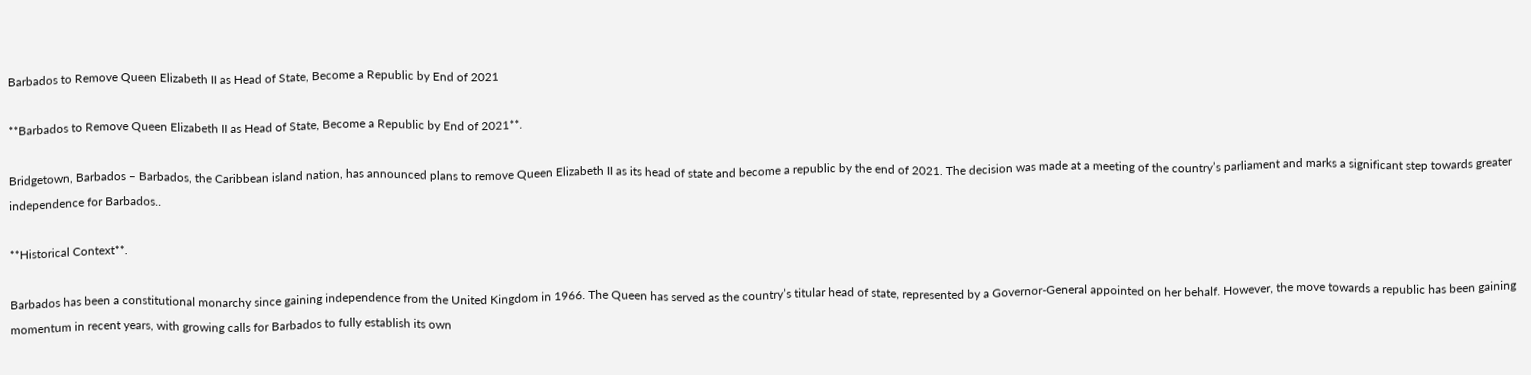Barbados to Remove Queen Elizabeth II as Head of State, Become a Republic by End of 2021

**Barbados to Remove Queen Elizabeth II as Head of State, Become a Republic by End of 2021**.

Bridgetown, Barbados – Barbados, the Caribbean island nation, has announced plans to remove Queen Elizabeth II as its head of state and become a republic by the end of 2021. The decision was made at a meeting of the country’s parliament and marks a significant step towards greater independence for Barbados..

**Historical Context**.

Barbados has been a constitutional monarchy since gaining independence from the United Kingdom in 1966. The Queen has served as the country’s titular head of state, represented by a Governor-General appointed on her behalf. However, the move towards a republic has been gaining momentum in recent years, with growing calls for Barbados to fully establish its own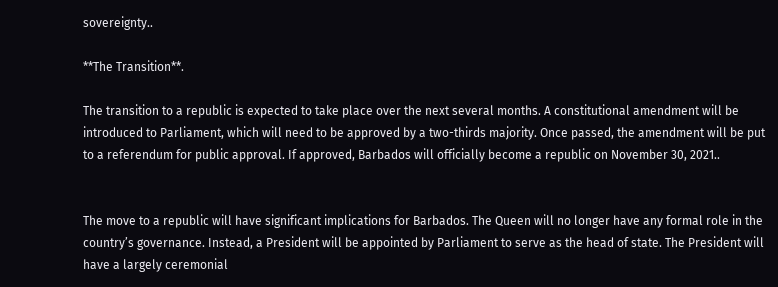sovereignty..

**The Transition**.

The transition to a republic is expected to take place over the next several months. A constitutional amendment will be introduced to Parliament, which will need to be approved by a two-thirds majority. Once passed, the amendment will be put to a referendum for public approval. If approved, Barbados will officially become a republic on November 30, 2021..


The move to a republic will have significant implications for Barbados. The Queen will no longer have any formal role in the country’s governance. Instead, a President will be appointed by Parliament to serve as the head of state. The President will have a largely ceremonial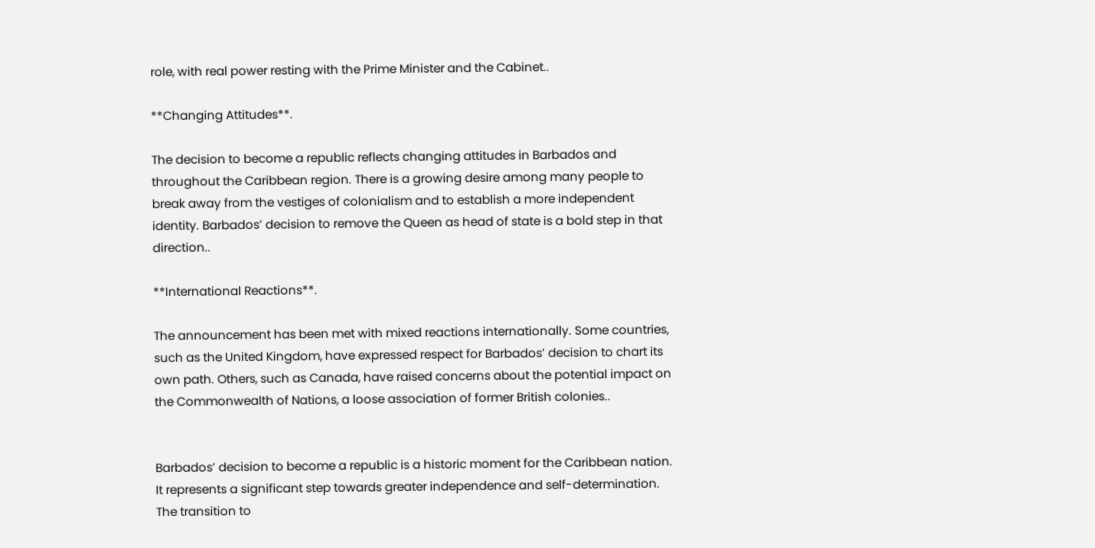role, with real power resting with the Prime Minister and the Cabinet..

**Changing Attitudes**.

The decision to become a republic reflects changing attitudes in Barbados and throughout the Caribbean region. There is a growing desire among many people to break away from the vestiges of colonialism and to establish a more independent identity. Barbados’ decision to remove the Queen as head of state is a bold step in that direction..

**International Reactions**.

The announcement has been met with mixed reactions internationally. Some countries, such as the United Kingdom, have expressed respect for Barbados’ decision to chart its own path. Others, such as Canada, have raised concerns about the potential impact on the Commonwealth of Nations, a loose association of former British colonies..


Barbados’ decision to become a republic is a historic moment for the Caribbean nation. It represents a significant step towards greater independence and self-determination. The transition to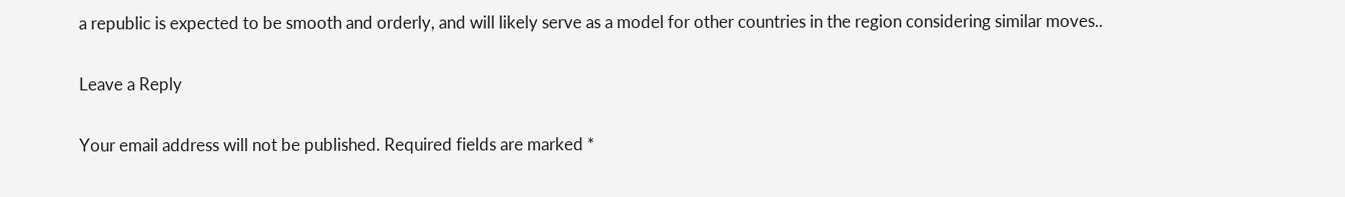a republic is expected to be smooth and orderly, and will likely serve as a model for other countries in the region considering similar moves..

Leave a Reply

Your email address will not be published. Required fields are marked *